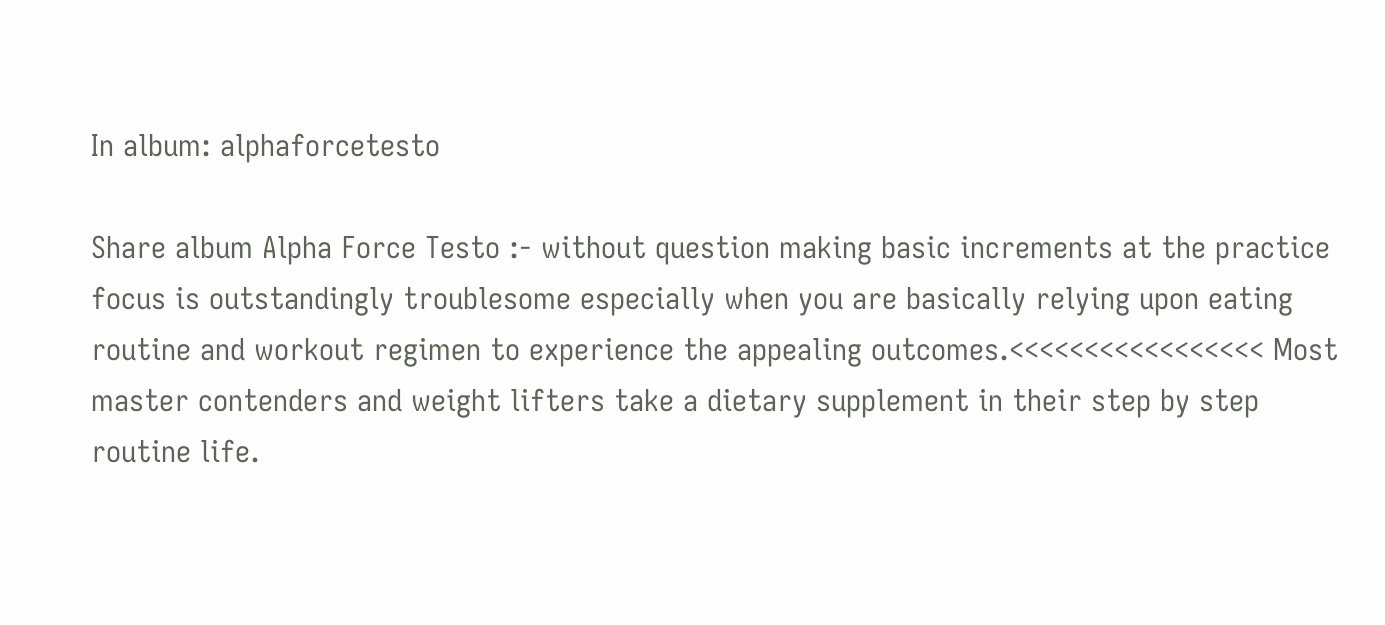In album: alphaforcetesto

Share album Alpha Force Testo :- without question making basic increments at the practice focus is outstandingly troublesome especially when you are basically relying upon eating routine and workout regimen to experience the appealing outcomes.<<<<<<<<<<<<<<<<< Most master contenders and weight lifters take a dietary supplement in their step by step routine life.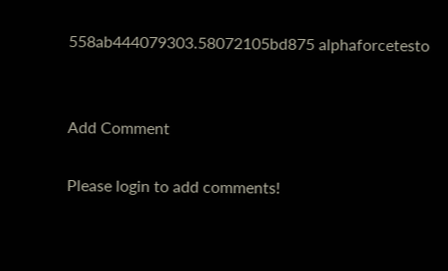558ab444079303.58072105bd875 alphaforcetesto


Add Comment

Please login to add comments!